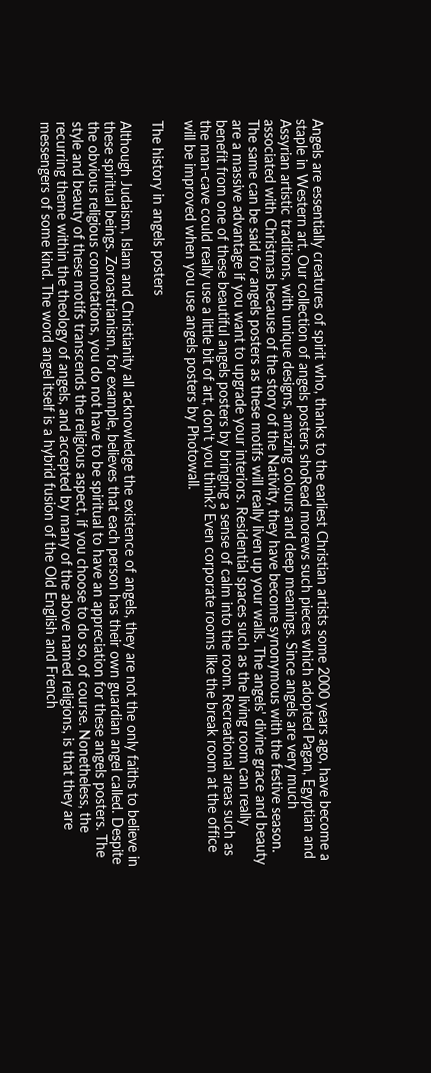Angels are essentially creatures of spirit who, thanks to the earliest Christian artists some 2000 years ago, have become a staple in Western art. Our collection of angels posters shoRead morews such pieces which adopted Pagan, Egyptian and Assyrian artistic traditions, with unique designs, amazing colours and deep meanings. Since angels are very much associated with Christmas because of the story of the Nativity, they have become synonymous with the festive season. The same can be said for angels posters as these motifs will really liven up your walls. The angels' divine grace and beauty are a massive advantage if you want to upgrade your interiors. Residential spaces such as the living room can really benefit from one of these beautiful angels posters by bringing a sense of calm into the room. Recreational areas such as the man-cave could really use a little bit of art, don't you think? Even corporate rooms like the break room at the office will be improved when you use angels posters by Photowall.

The history in angels posters

Although Judaism, Islam and Christianity all acknowledge the existence of angels, they are not the only faiths to believe in these spiritual beings. Zoroastrianism, for example, believes that each person has their own guardian angel called. Despite the obvious religious connotations, you do not have to be spiritual to have an appreciation for these angels posters. The style and beauty of these motifs transcends the religious aspect, if you choose to do so, of course. Nonetheless, the recurring theme within the theology of angels, and accepted by many of the above named religions, is that they are messengers of some kind. The word angel itself is a hybrid fusion of the Old English and French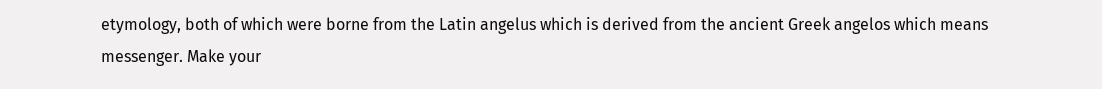etymology, both of which were borne from the Latin angelus which is derived from the ancient Greek angelos which means messenger. Make your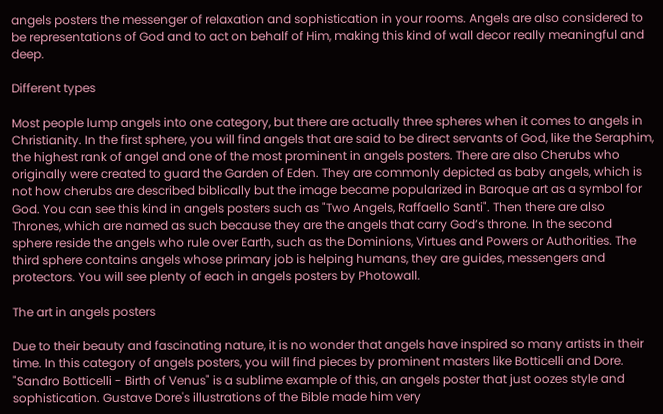angels posters the messenger of relaxation and sophistication in your rooms. Angels are also considered to be representations of God and to act on behalf of Him, making this kind of wall decor really meaningful and deep.

Different types

Most people lump angels into one category, but there are actually three spheres when it comes to angels in Christianity. In the first sphere, you will find angels that are said to be direct servants of God, like the Seraphim, the highest rank of angel and one of the most prominent in angels posters. There are also Cherubs who originally were created to guard the Garden of Eden. They are commonly depicted as baby angels, which is not how cherubs are described biblically but the image became popularized in Baroque art as a symbol for God. You can see this kind in angels posters such as "Two Angels, Raffaello Santi". Then there are also Thrones, which are named as such because they are the angels that carry God’s throne. In the second sphere reside the angels who rule over Earth, such as the Dominions, Virtues and Powers or Authorities. The third sphere contains angels whose primary job is helping humans, they are guides, messengers and protectors. You will see plenty of each in angels posters by Photowall.

The art in angels posters

Due to their beauty and fascinating nature, it is no wonder that angels have inspired so many artists in their time. In this category of angels posters, you will find pieces by prominent masters like Botticelli and Dore. "Sandro Botticelli - Birth of Venus" is a sublime example of this, an angels poster that just oozes style and sophistication. Gustave Dore's illustrations of the Bible made him very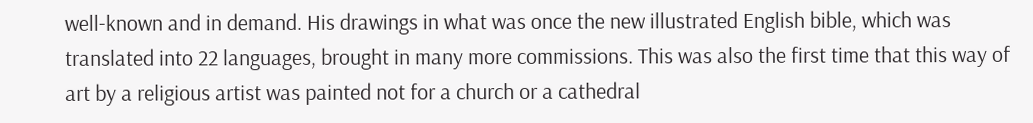well-known and in demand. His drawings in what was once the new illustrated English bible, which was translated into 22 languages, brought in many more commissions. This was also the first time that this way of art by a religious artist was painted not for a church or a cathedral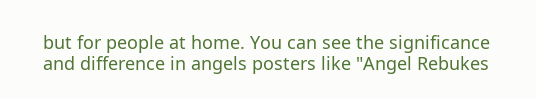but for people at home. You can see the significance and difference in angels posters like "Angel Rebukes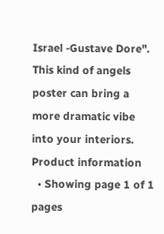Israel -Gustave Dore". This kind of angels poster can bring a more dramatic vibe into your interiors.
Product information
  • Showing page 1 of 1 pages